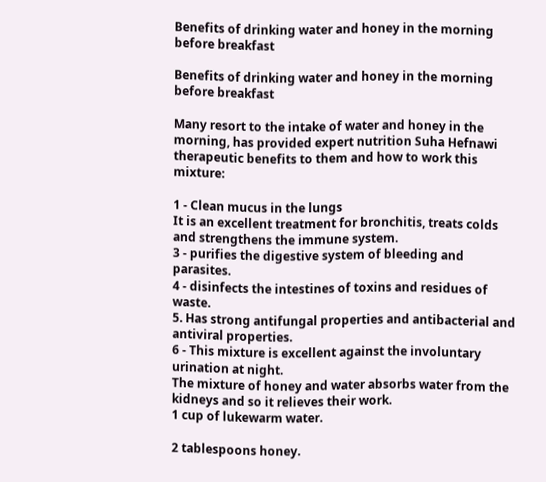Benefits of drinking water and honey in the morning before breakfast

Benefits of drinking water and honey in the morning before breakfast

Many resort to the intake of water and honey in the morning, has provided expert nutrition Suha Hefnawi therapeutic benefits to them and how to work this mixture:

1 - Clean mucus in the lungs
It is an excellent treatment for bronchitis, treats colds and strengthens the immune system.
3 - purifies the digestive system of bleeding and parasites.
4 - disinfects the intestines of toxins and residues of waste.
5. Has strong antifungal properties and antibacterial and antiviral properties.
6 - This mixture is excellent against the involuntary urination at night.
The mixture of honey and water absorbs water from the kidneys and so it relieves their work.
1 cup of lukewarm water.

2 tablespoons honey.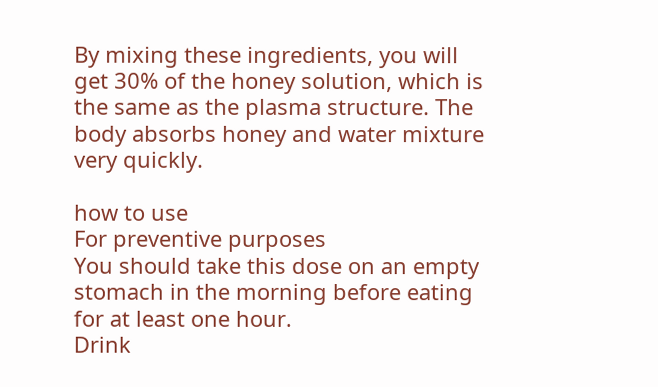By mixing these ingredients, you will get 30% of the honey solution, which is the same as the plasma structure. The body absorbs honey and water mixture very quickly.

how to use
For preventive purposes
You should take this dose on an empty stomach in the morning before eating for at least one hour.
Drink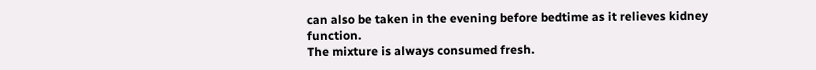can also be taken in the evening before bedtime as it relieves kidney function.
The mixture is always consumed fresh.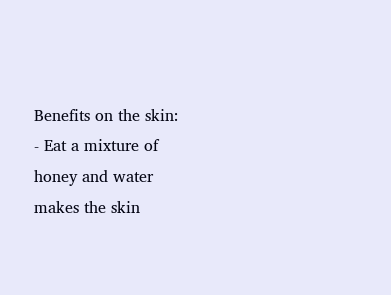Benefits on the skin:
- Eat a mixture of honey and water makes the skin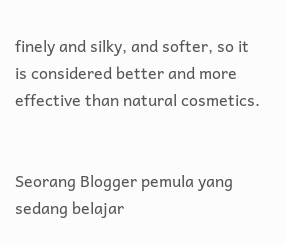finely and silky, and softer, so it is considered better and more effective than natural cosmetics.


Seorang Blogger pemula yang sedang belajar